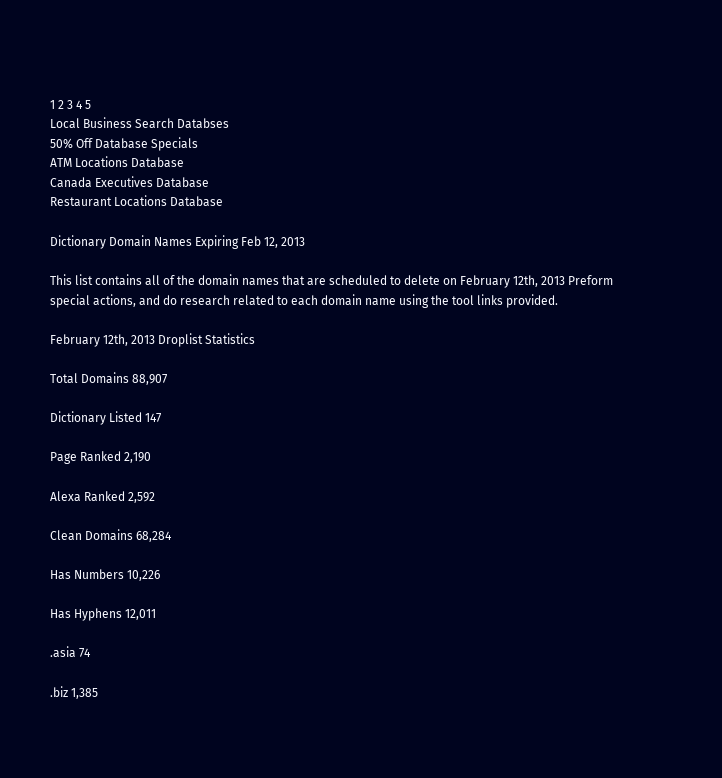1 2 3 4 5
Local Business Search Databses
50% Off Database Specials
ATM Locations Database
Canada Executives Database
Restaurant Locations Database

Dictionary Domain Names Expiring Feb 12, 2013

This list contains all of the domain names that are scheduled to delete on February 12th, 2013 Preform special actions, and do research related to each domain name using the tool links provided.

February 12th, 2013 Droplist Statistics

Total Domains 88,907

Dictionary Listed 147

Page Ranked 2,190

Alexa Ranked 2,592

Clean Domains 68,284

Has Numbers 10,226

Has Hyphens 12,011

.asia 74

.biz 1,385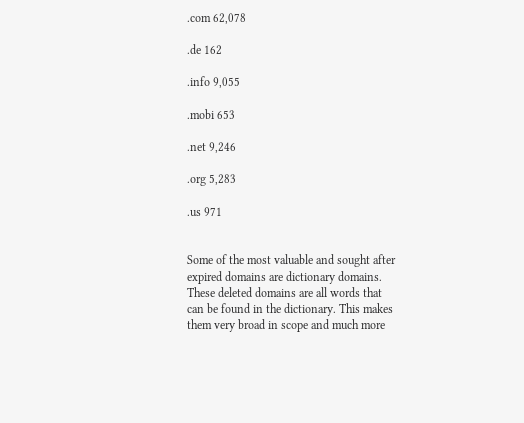.com 62,078

.de 162

.info 9,055

.mobi 653

.net 9,246

.org 5,283

.us 971


Some of the most valuable and sought after expired domains are dictionary domains. These deleted domains are all words that can be found in the dictionary. This makes them very broad in scope and much more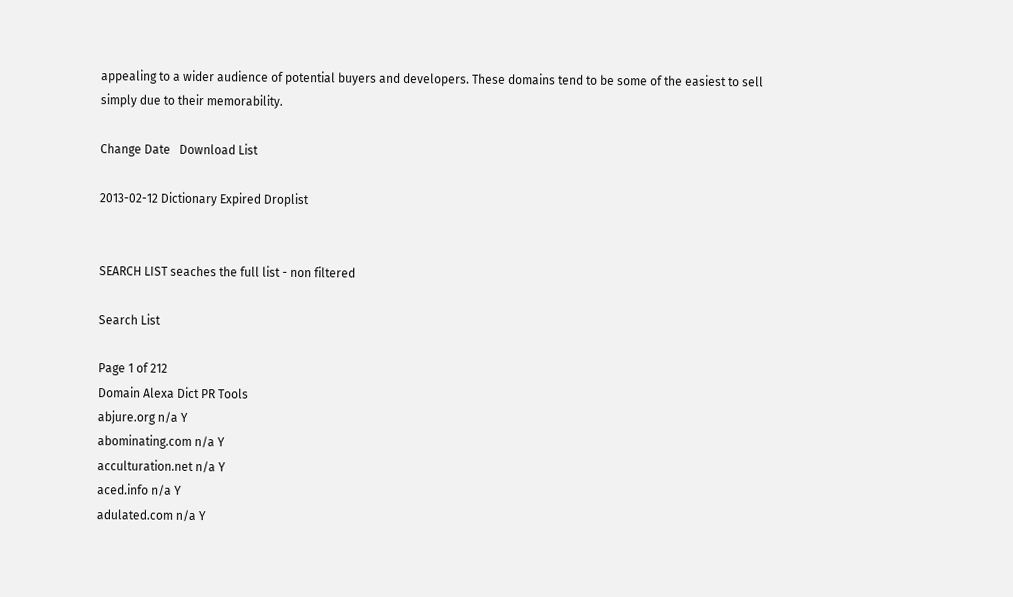appealing to a wider audience of potential buyers and developers. These domains tend to be some of the easiest to sell simply due to their memorability.

Change Date   Download List

2013-02-12 Dictionary Expired Droplist


SEARCH LIST seaches the full list - non filtered

Search List

Page 1 of 212
Domain Alexa Dict PR Tools
abjure.org n/a Y
abominating.com n/a Y
acculturation.net n/a Y
aced.info n/a Y
adulated.com n/a Y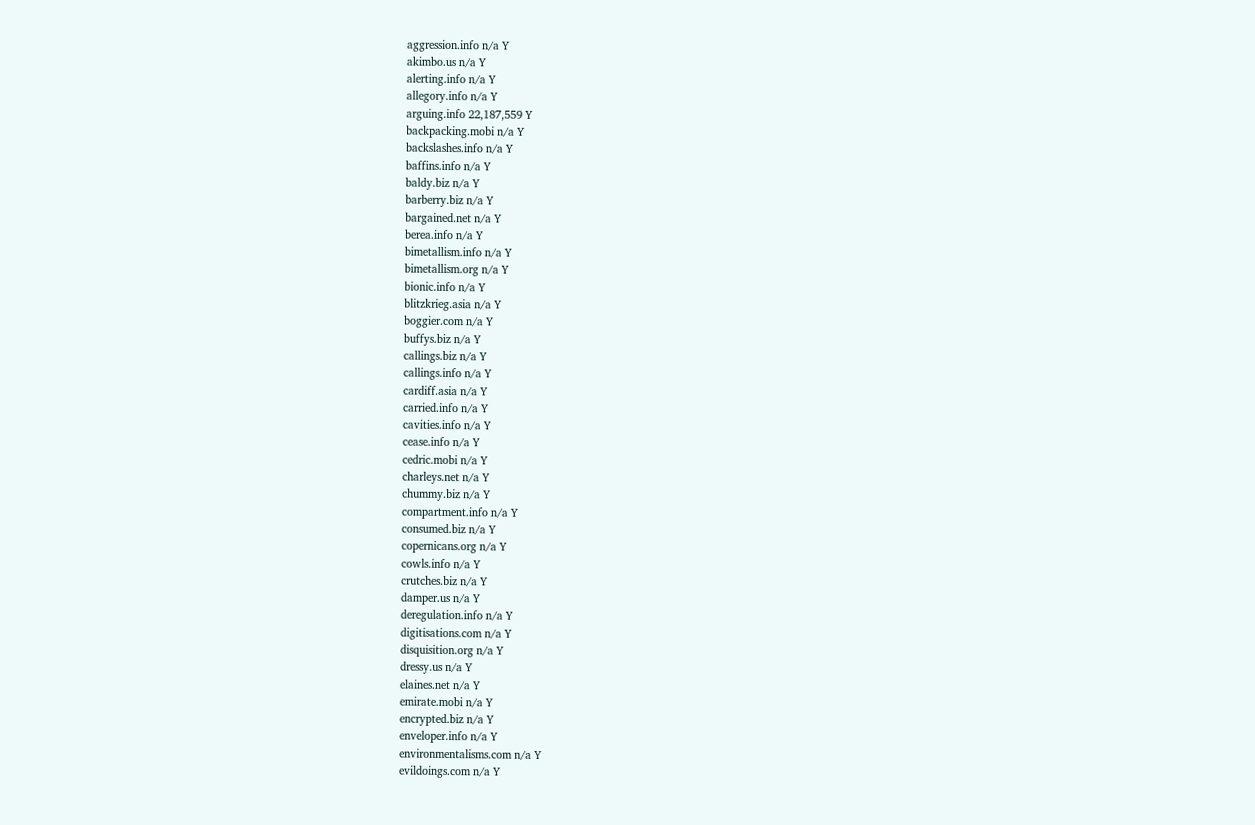aggression.info n/a Y
akimbo.us n/a Y
alerting.info n/a Y
allegory.info n/a Y
arguing.info 22,187,559 Y
backpacking.mobi n/a Y
backslashes.info n/a Y
baffins.info n/a Y
baldy.biz n/a Y
barberry.biz n/a Y
bargained.net n/a Y
berea.info n/a Y
bimetallism.info n/a Y
bimetallism.org n/a Y
bionic.info n/a Y
blitzkrieg.asia n/a Y
boggier.com n/a Y
buffys.biz n/a Y
callings.biz n/a Y
callings.info n/a Y
cardiff.asia n/a Y
carried.info n/a Y
cavities.info n/a Y
cease.info n/a Y
cedric.mobi n/a Y
charleys.net n/a Y
chummy.biz n/a Y
compartment.info n/a Y
consumed.biz n/a Y
copernicans.org n/a Y
cowls.info n/a Y
crutches.biz n/a Y
damper.us n/a Y
deregulation.info n/a Y
digitisations.com n/a Y
disquisition.org n/a Y
dressy.us n/a Y
elaines.net n/a Y
emirate.mobi n/a Y
encrypted.biz n/a Y
enveloper.info n/a Y
environmentalisms.com n/a Y
evildoings.com n/a Y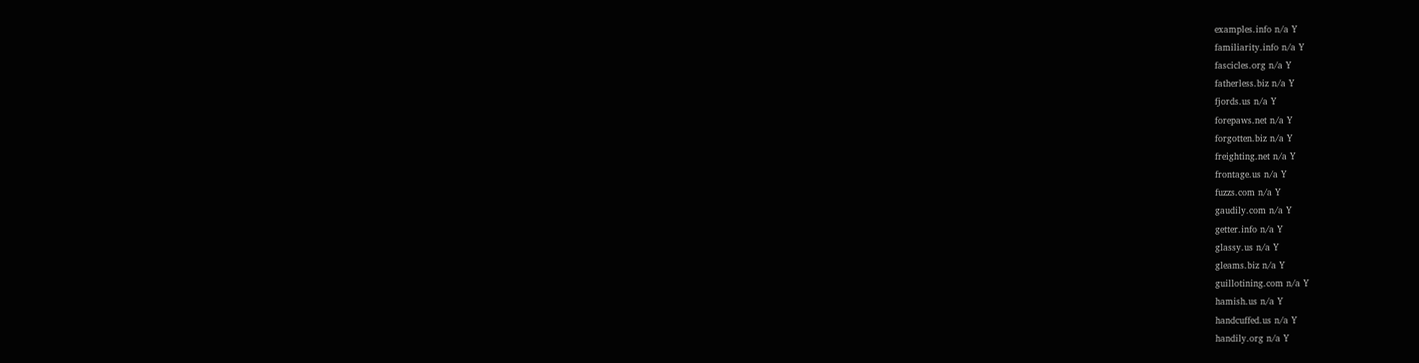examples.info n/a Y
familiarity.info n/a Y
fascicles.org n/a Y
fatherless.biz n/a Y
fjords.us n/a Y
forepaws.net n/a Y
forgotten.biz n/a Y
freighting.net n/a Y
frontage.us n/a Y
fuzzs.com n/a Y
gaudily.com n/a Y
getter.info n/a Y
glassy.us n/a Y
gleams.biz n/a Y
guillotining.com n/a Y
hamish.us n/a Y
handcuffed.us n/a Y
handily.org n/a Y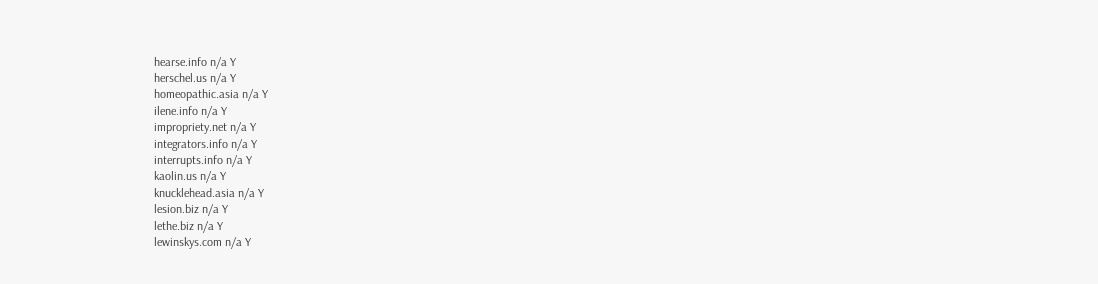hearse.info n/a Y
herschel.us n/a Y
homeopathic.asia n/a Y
ilene.info n/a Y
impropriety.net n/a Y
integrators.info n/a Y
interrupts.info n/a Y
kaolin.us n/a Y
knucklehead.asia n/a Y
lesion.biz n/a Y
lethe.biz n/a Y
lewinskys.com n/a Y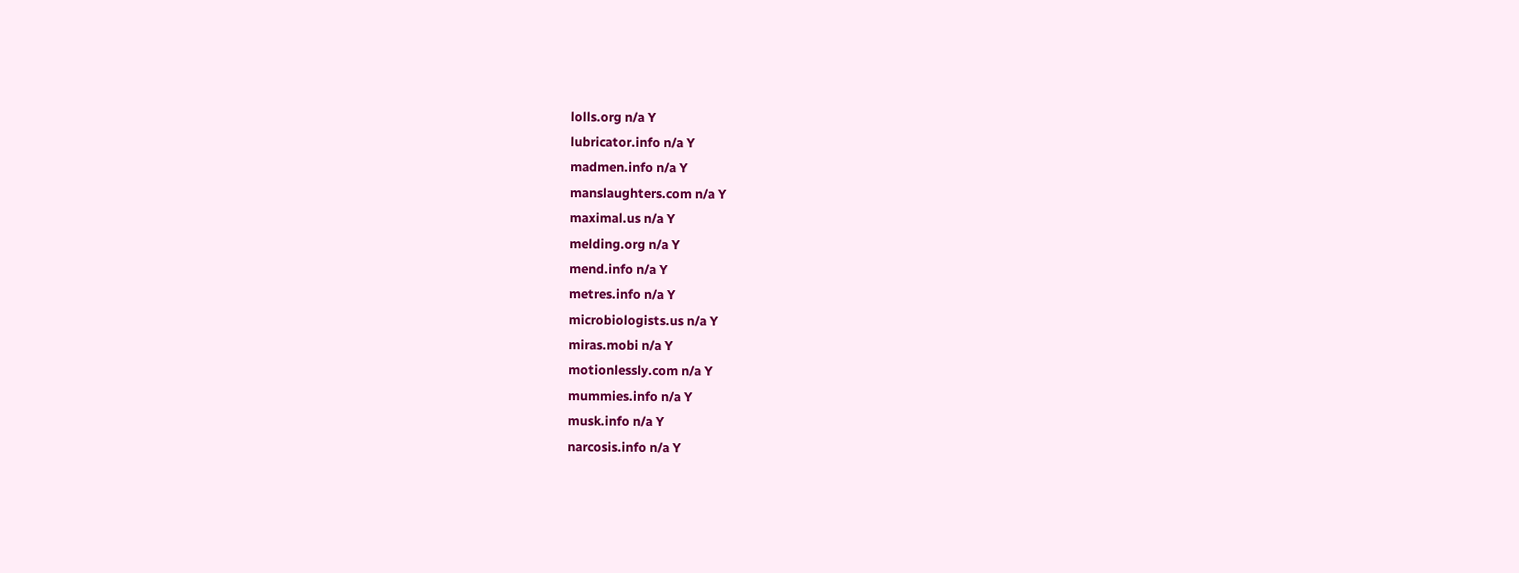lolls.org n/a Y
lubricator.info n/a Y
madmen.info n/a Y
manslaughters.com n/a Y
maximal.us n/a Y
melding.org n/a Y
mend.info n/a Y
metres.info n/a Y
microbiologists.us n/a Y
miras.mobi n/a Y
motionlessly.com n/a Y
mummies.info n/a Y
musk.info n/a Y
narcosis.info n/a Y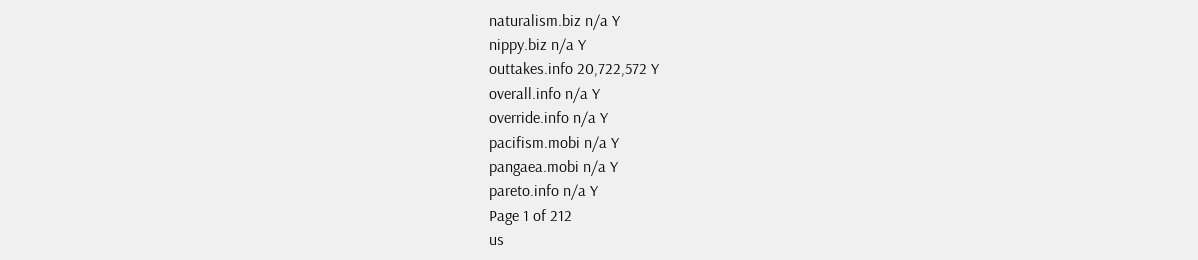naturalism.biz n/a Y
nippy.biz n/a Y
outtakes.info 20,722,572 Y
overall.info n/a Y
override.info n/a Y
pacifism.mobi n/a Y
pangaea.mobi n/a Y
pareto.info n/a Y
Page 1 of 212
us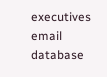executives email database